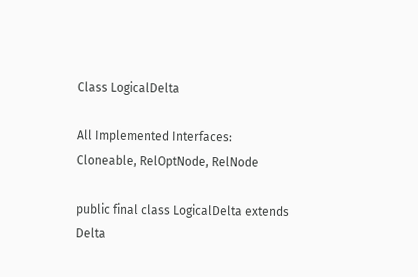Class LogicalDelta

All Implemented Interfaces:
Cloneable, RelOptNode, RelNode

public final class LogicalDelta extends Delta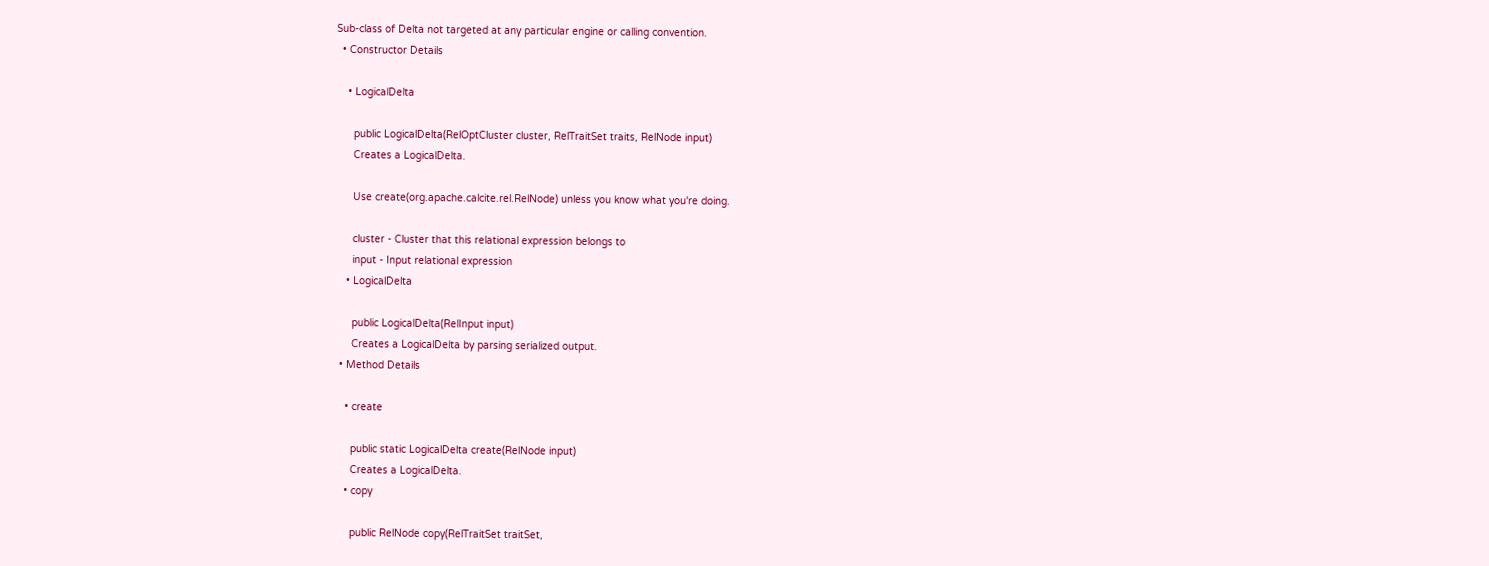Sub-class of Delta not targeted at any particular engine or calling convention.
  • Constructor Details

    • LogicalDelta

      public LogicalDelta(RelOptCluster cluster, RelTraitSet traits, RelNode input)
      Creates a LogicalDelta.

      Use create(org.apache.calcite.rel.RelNode) unless you know what you're doing.

      cluster - Cluster that this relational expression belongs to
      input - Input relational expression
    • LogicalDelta

      public LogicalDelta(RelInput input)
      Creates a LogicalDelta by parsing serialized output.
  • Method Details

    • create

      public static LogicalDelta create(RelNode input)
      Creates a LogicalDelta.
    • copy

      public RelNode copy(RelTraitSet traitSet,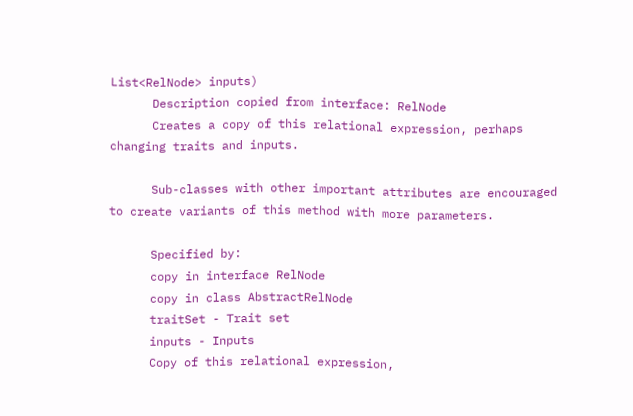List<RelNode> inputs)
      Description copied from interface: RelNode
      Creates a copy of this relational expression, perhaps changing traits and inputs.

      Sub-classes with other important attributes are encouraged to create variants of this method with more parameters.

      Specified by:
      copy in interface RelNode
      copy in class AbstractRelNode
      traitSet - Trait set
      inputs - Inputs
      Copy of this relational expression,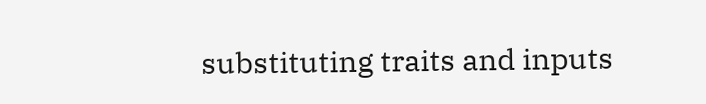substituting traits and inputs